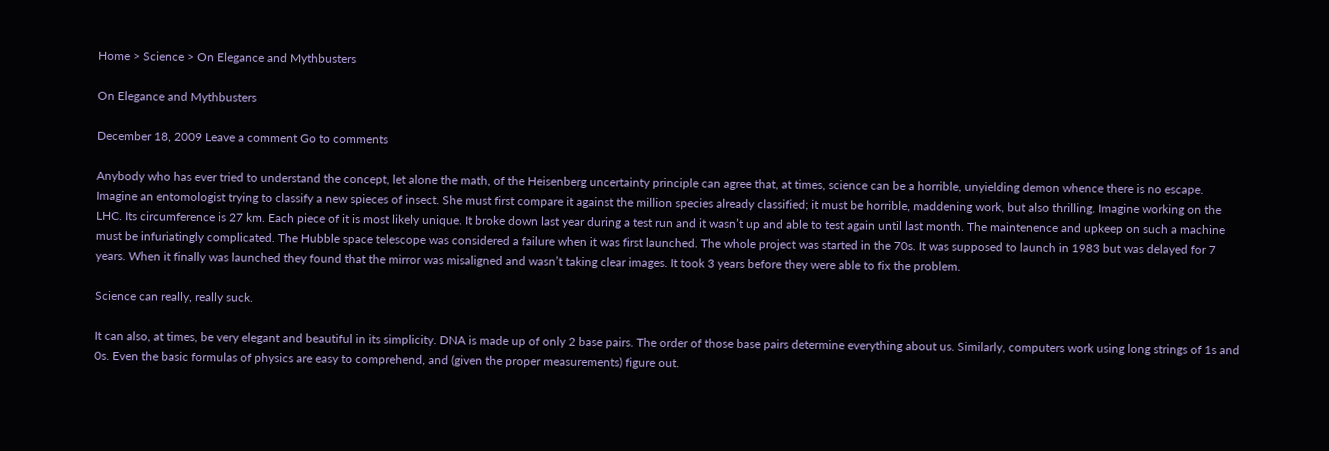Home > Science > On Elegance and Mythbusters

On Elegance and Mythbusters

December 18, 2009 Leave a comment Go to comments

Anybody who has ever tried to understand the concept, let alone the math, of the Heisenberg uncertainty principle can agree that, at times, science can be a horrible, unyielding demon whence there is no escape. Imagine an entomologist trying to classify a new spieces of insect. She must first compare it against the million species already classified; it must be horrible, maddening work, but also thrilling. Imagine working on the LHC. Its circumference is 27 km. Each piece of it is most likely unique. It broke down last year during a test run and it wasn’t up and able to test again until last month. The maintenence and upkeep on such a machine must be infuriatingly complicated. The Hubble space telescope was considered a failure when it was first launched. The whole project was started in the 70s. It was supposed to launch in 1983 but was delayed for 7 years. When it finally was launched they found that the mirror was misaligned and wasn’t taking clear images. It took 3 years before they were able to fix the problem.

Science can really, really suck.

It can also, at times, be very elegant and beautiful in its simplicity. DNA is made up of only 2 base pairs. The order of those base pairs determine everything about us. Similarly, computers work using long strings of 1s and 0s. Even the basic formulas of physics are easy to comprehend, and (given the proper measurements) figure out.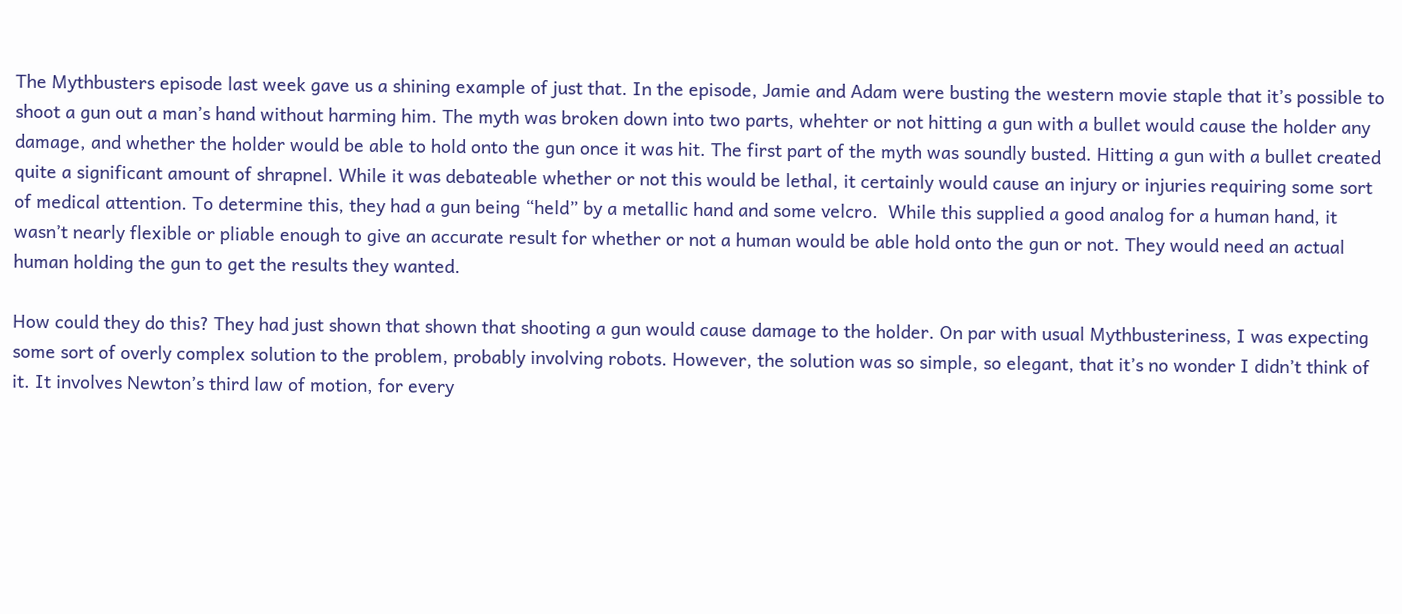The Mythbusters episode last week gave us a shining example of just that. In the episode, Jamie and Adam were busting the western movie staple that it’s possible to shoot a gun out a man’s hand without harming him. The myth was broken down into two parts, whehter or not hitting a gun with a bullet would cause the holder any damage, and whether the holder would be able to hold onto the gun once it was hit. The first part of the myth was soundly busted. Hitting a gun with a bullet created quite a significant amount of shrapnel. While it was debateable whether or not this would be lethal, it certainly would cause an injury or injuries requiring some sort of medical attention. To determine this, they had a gun being “held” by a metallic hand and some velcro.  While this supplied a good analog for a human hand, it wasn’t nearly flexible or pliable enough to give an accurate result for whether or not a human would be able hold onto the gun or not. They would need an actual human holding the gun to get the results they wanted.

How could they do this? They had just shown that shown that shooting a gun would cause damage to the holder. On par with usual Mythbusteriness, I was expecting some sort of overly complex solution to the problem, probably involving robots. However, the solution was so simple, so elegant, that it’s no wonder I didn’t think of it. It involves Newton’s third law of motion, for every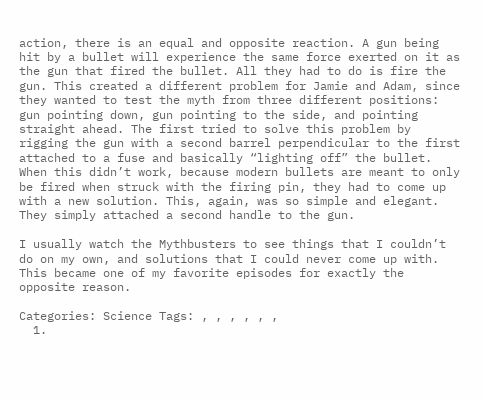action, there is an equal and opposite reaction. A gun being hit by a bullet will experience the same force exerted on it as the gun that fired the bullet. All they had to do is fire the gun. This created a different problem for Jamie and Adam, since they wanted to test the myth from three different positions: gun pointing down, gun pointing to the side, and pointing straight ahead. The first tried to solve this problem by  rigging the gun with a second barrel perpendicular to the first attached to a fuse and basically “lighting off” the bullet. When this didn’t work, because modern bullets are meant to only be fired when struck with the firing pin, they had to come up with a new solution. This, again, was so simple and elegant. They simply attached a second handle to the gun.

I usually watch the Mythbusters to see things that I couldn’t do on my own, and solutions that I could never come up with. This became one of my favorite episodes for exactly the opposite reason.

Categories: Science Tags: , , , , , ,
  1.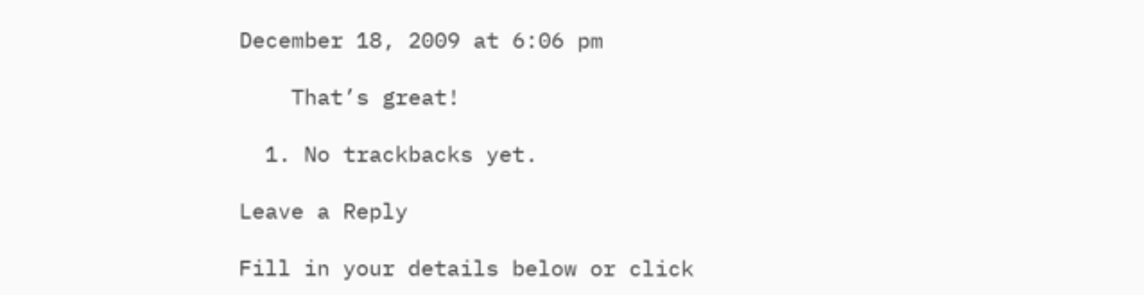December 18, 2009 at 6:06 pm

    That’s great!

  1. No trackbacks yet.

Leave a Reply

Fill in your details below or click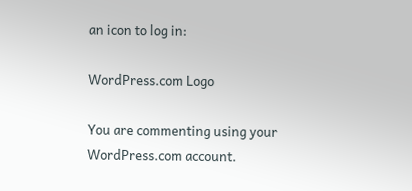an icon to log in:

WordPress.com Logo

You are commenting using your WordPress.com account.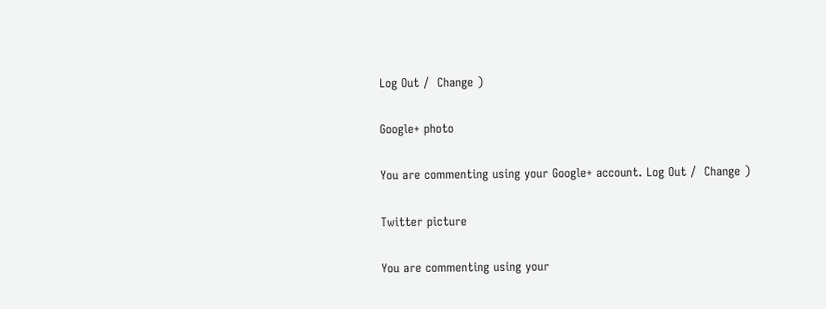Log Out /  Change )

Google+ photo

You are commenting using your Google+ account. Log Out /  Change )

Twitter picture

You are commenting using your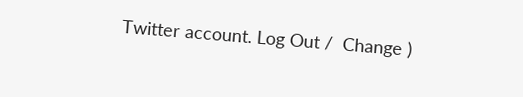Twitter account. Log Out /  Change )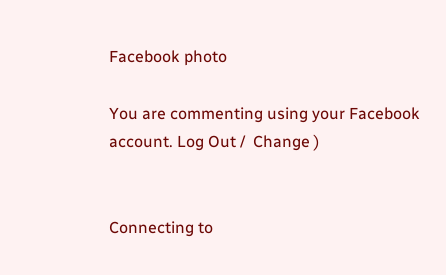Facebook photo

You are commenting using your Facebook account. Log Out /  Change )


Connecting to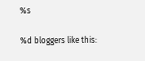%s

%d bloggers like this: